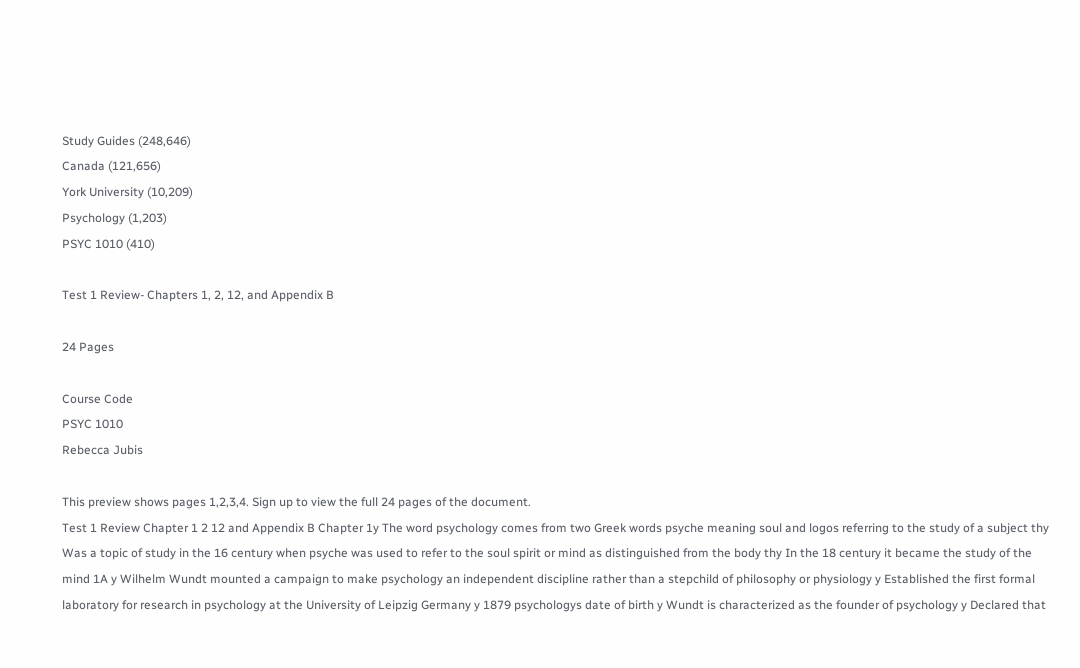Study Guides (248,646)
Canada (121,656)
York University (10,209)
Psychology (1,203)
PSYC 1010 (410)

Test 1 Review- Chapters 1, 2, 12, and Appendix B

24 Pages

Course Code
PSYC 1010
Rebecca Jubis

This preview shows pages 1,2,3,4. Sign up to view the full 24 pages of the document.
Test 1 Review Chapter 1 2 12 and Appendix B Chapter 1y The word psychology comes from two Greek words psyche meaning soul and logos referring to the study of a subject thy Was a topic of study in the 16 century when psyche was used to refer to the soul spirit or mind as distinguished from the body thy In the 18 century it became the study of the mind 1A y Wilhelm Wundt mounted a campaign to make psychology an independent discipline rather than a stepchild of philosophy or physiology y Established the first formal laboratory for research in psychology at the University of Leipzig Germany y 1879 psychologys date of birth y Wundt is characterized as the founder of psychology y Declared that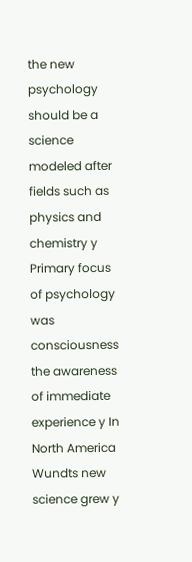the new psychology should be a science modeled after fields such as physics and chemistry y Primary focus of psychology was consciousness the awareness of immediate experience y In North America Wundts new science grew y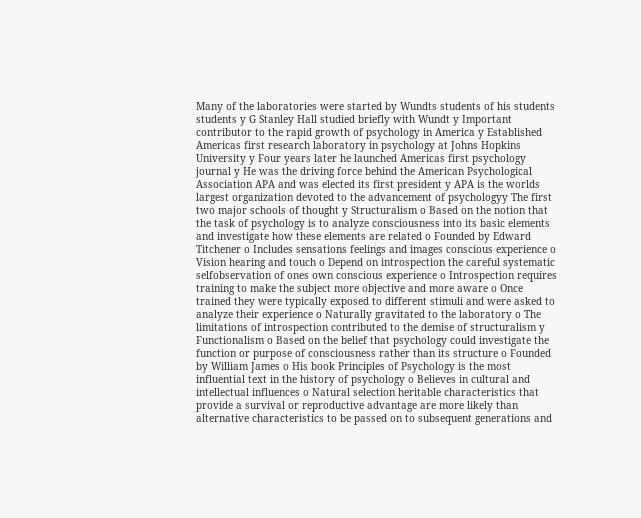Many of the laboratories were started by Wundts students of his students students y G Stanley Hall studied briefly with Wundt y Important contributor to the rapid growth of psychology in America y Established Americas first research laboratory in psychology at Johns Hopkins University y Four years later he launched Americas first psychology journal y He was the driving force behind the American Psychological Association APA and was elected its first president y APA is the worlds largest organization devoted to the advancement of psychologyy The first two major schools of thought y Structuralism o Based on the notion that the task of psychology is to analyze consciousness into its basic elements and investigate how these elements are related o Founded by Edward Titchener o Includes sensations feelings and images conscious experience o Vision hearing and touch o Depend on introspection the careful systematic selfobservation of ones own conscious experience o Introspection requires training to make the subject more objective and more aware o Once trained they were typically exposed to different stimuli and were asked to analyze their experience o Naturally gravitated to the laboratory o The limitations of introspection contributed to the demise of structuralism y Functionalism o Based on the belief that psychology could investigate the function or purpose of consciousness rather than its structure o Founded by William James o His book Principles of Psychology is the most influential text in the history of psychology o Believes in cultural and intellectual influences o Natural selection heritable characteristics that provide a survival or reproductive advantage are more likely than alternative characteristics to be passed on to subsequent generations and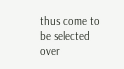thus come to be selected over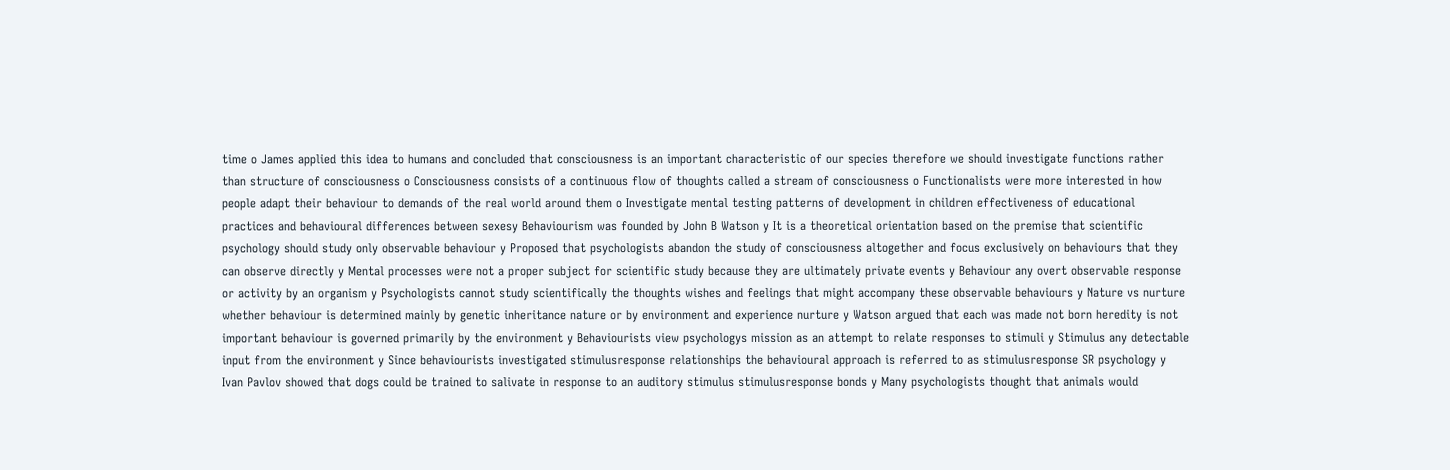time o James applied this idea to humans and concluded that consciousness is an important characteristic of our species therefore we should investigate functions rather than structure of consciousness o Consciousness consists of a continuous flow of thoughts called a stream of consciousness o Functionalists were more interested in how people adapt their behaviour to demands of the real world around them o Investigate mental testing patterns of development in children effectiveness of educational practices and behavioural differences between sexesy Behaviourism was founded by John B Watson y It is a theoretical orientation based on the premise that scientific psychology should study only observable behaviour y Proposed that psychologists abandon the study of consciousness altogether and focus exclusively on behaviours that they can observe directly y Mental processes were not a proper subject for scientific study because they are ultimately private events y Behaviour any overt observable response or activity by an organism y Psychologists cannot study scientifically the thoughts wishes and feelings that might accompany these observable behaviours y Nature vs nurture whether behaviour is determined mainly by genetic inheritance nature or by environment and experience nurture y Watson argued that each was made not born heredity is not important behaviour is governed primarily by the environment y Behaviourists view psychologys mission as an attempt to relate responses to stimuli y Stimulus any detectable input from the environment y Since behaviourists investigated stimulusresponse relationships the behavioural approach is referred to as stimulusresponse SR psychology y Ivan Pavlov showed that dogs could be trained to salivate in response to an auditory stimulus stimulusresponse bonds y Many psychologists thought that animals would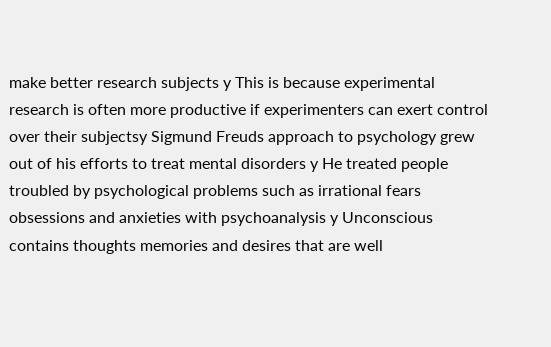make better research subjects y This is because experimental research is often more productive if experimenters can exert control over their subjectsy Sigmund Freuds approach to psychology grew out of his efforts to treat mental disorders y He treated people troubled by psychological problems such as irrational fears obsessions and anxieties with psychoanalysis y Unconscious contains thoughts memories and desires that are well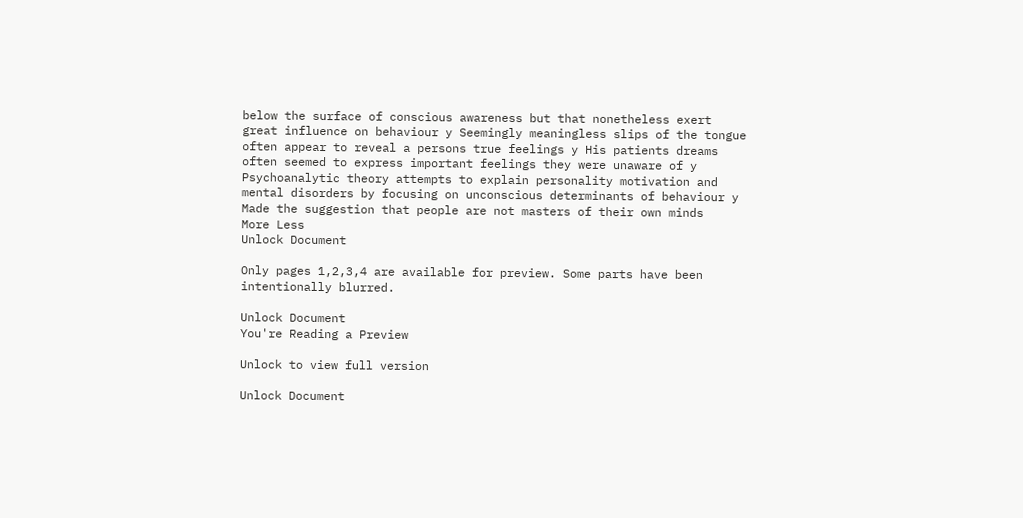below the surface of conscious awareness but that nonetheless exert great influence on behaviour y Seemingly meaningless slips of the tongue often appear to reveal a persons true feelings y His patients dreams often seemed to express important feelings they were unaware of y Psychoanalytic theory attempts to explain personality motivation and mental disorders by focusing on unconscious determinants of behaviour y Made the suggestion that people are not masters of their own minds
More Less
Unlock Document

Only pages 1,2,3,4 are available for preview. Some parts have been intentionally blurred.

Unlock Document
You're Reading a Preview

Unlock to view full version

Unlock Document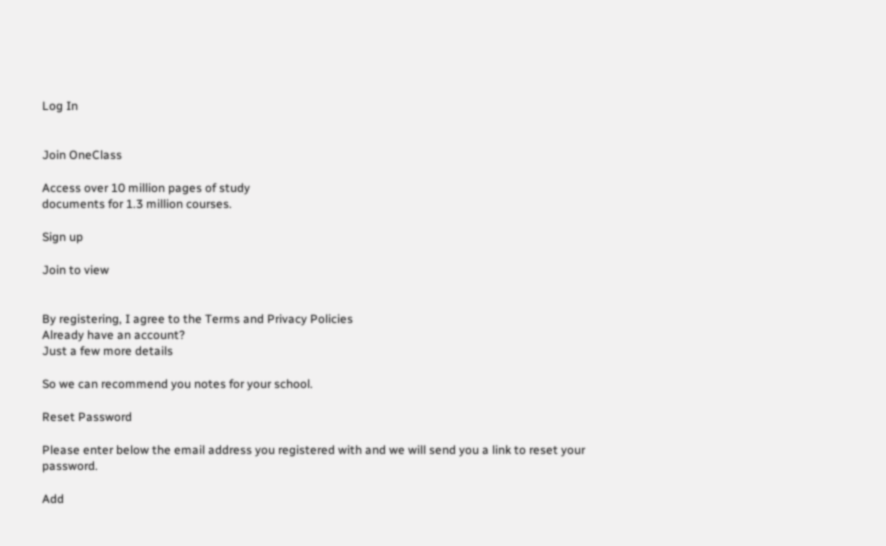Log In


Join OneClass

Access over 10 million pages of study
documents for 1.3 million courses.

Sign up

Join to view


By registering, I agree to the Terms and Privacy Policies
Already have an account?
Just a few more details

So we can recommend you notes for your school.

Reset Password

Please enter below the email address you registered with and we will send you a link to reset your password.

Add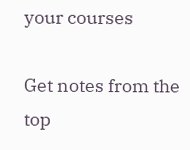your courses

Get notes from the top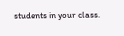students in your class.